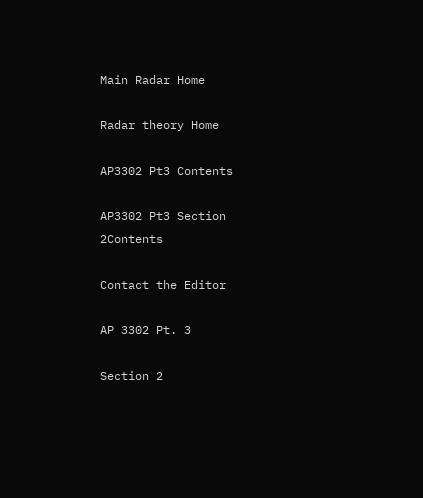Main Radar Home

Radar theory Home

AP3302 Pt3 Contents

AP3302 Pt3 Section 2Contents

Contact the Editor

AP 3302 Pt. 3

Section 2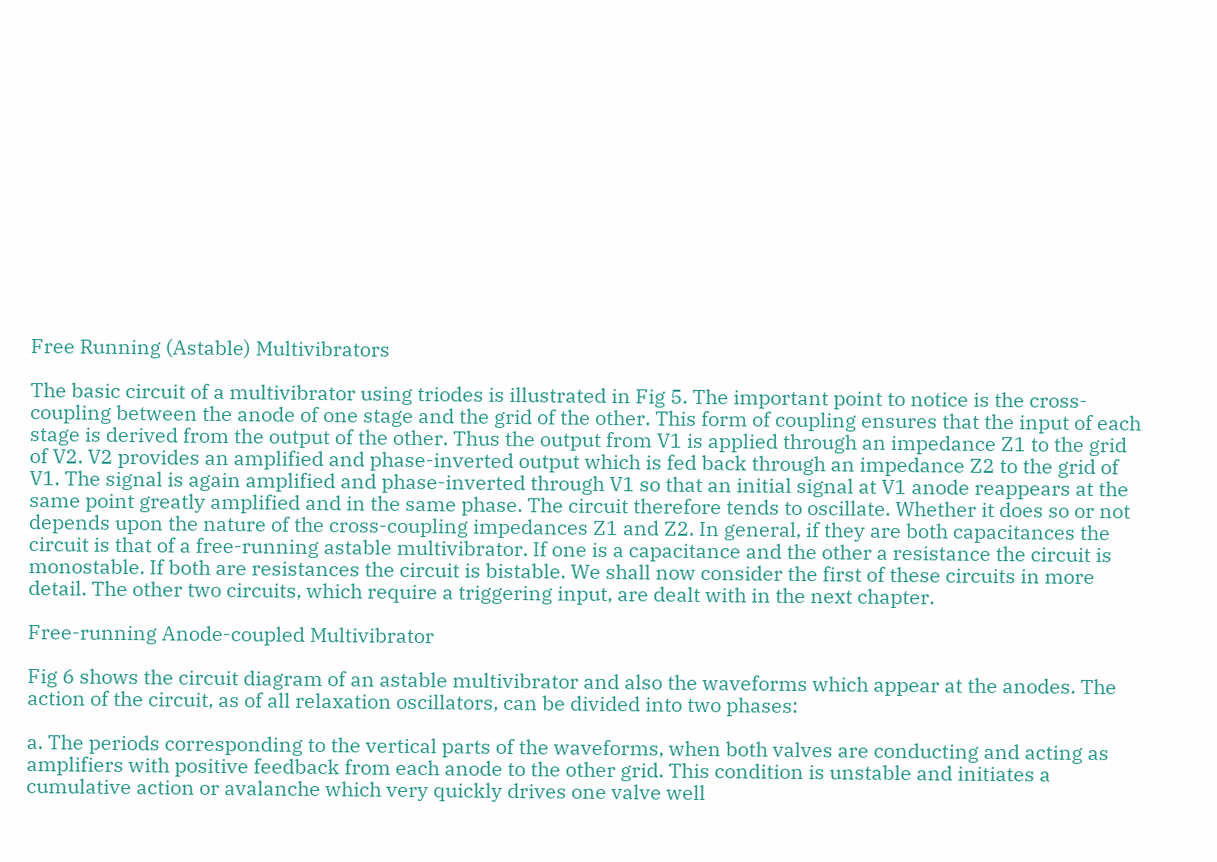Free Running (Astable) Multivibrators

The basic circuit of a multivibrator using triodes is illustrated in Fig 5. The important point to notice is the cross-coupling between the anode of one stage and the grid of the other. This form of coupling ensures that the input of each stage is derived from the output of the other. Thus the output from V1 is applied through an impedance Z1 to the grid of V2. V2 provides an amplified and phase-inverted output which is fed back through an impedance Z2 to the grid of V1. The signal is again amplified and phase-inverted through V1 so that an initial signal at V1 anode reappears at the same point greatly amplified and in the same phase. The circuit therefore tends to oscillate. Whether it does so or not depends upon the nature of the cross-coupling impedances Z1 and Z2. In general, if they are both capacitances the circuit is that of a free-running astable multivibrator. If one is a capacitance and the other a resistance the circuit is monostable. If both are resistances the circuit is bistable. We shall now consider the first of these circuits in more detail. The other two circuits, which require a triggering input, are dealt with in the next chapter.

Free-running Anode-coupled Multivibrator

Fig 6 shows the circuit diagram of an astable multivibrator and also the waveforms which appear at the anodes. The action of the circuit, as of all relaxation oscillators, can be divided into two phases:

a. The periods corresponding to the vertical parts of the waveforms, when both valves are conducting and acting as amplifiers with positive feedback from each anode to the other grid. This condition is unstable and initiates a cumulative action or avalanche which very quickly drives one valve well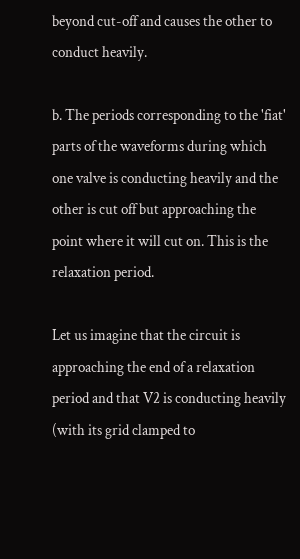beyond cut-off and causes the other to conduct heavily.

b. The periods corresponding to the 'fiat' parts of the waveforms during which one valve is conducting heavily and the other is cut off but approaching the point where it will cut on. This is the relaxation period.

Let us imagine that the circuit is approaching the end of a relaxation period and that V2 is conducting heavily (with its grid clamped to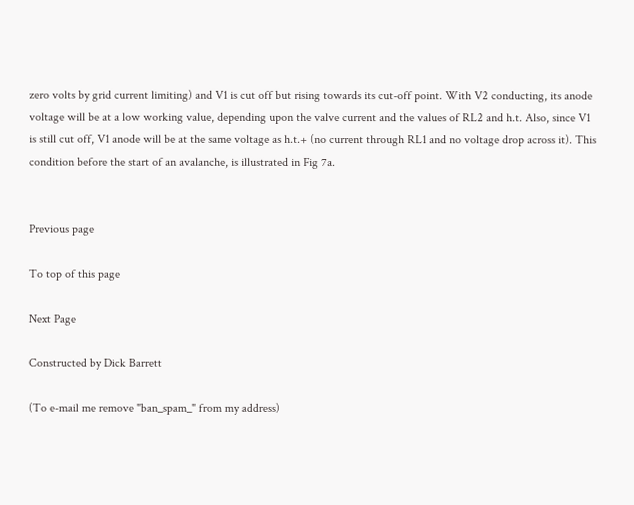zero volts by grid current limiting) and V1 is cut off but rising towards its cut-off point. With V2 conducting, its anode voltage will be at a low working value, depending upon the valve current and the values of RL2 and h.t. Also, since V1 is still cut off, V1 anode will be at the same voltage as h.t.+ (no current through RL1 and no voltage drop across it). This condition before the start of an avalanche, is illustrated in Fig 7a.


Previous page

To top of this page

Next Page

Constructed by Dick Barrett

(To e-mail me remove "ban_spam_" from my address)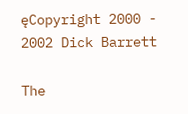ęCopyright 2000 - 2002 Dick Barrett

The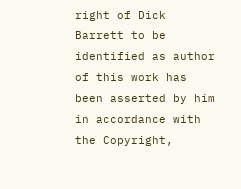right of Dick Barrett to be identified as author of this work has been asserted by him in accordance with the Copyright,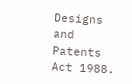Designs and Patents Act 1988.